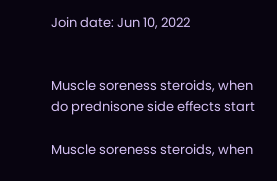Join date: Jun 10, 2022


Muscle soreness steroids, when do prednisone side effects start

Muscle soreness steroids, when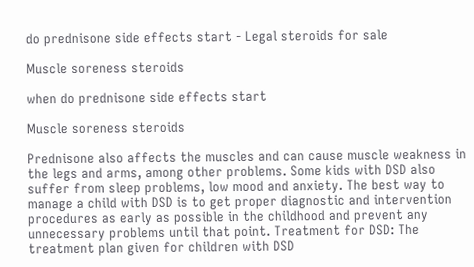do prednisone side effects start - Legal steroids for sale

Muscle soreness steroids

when do prednisone side effects start

Muscle soreness steroids

Prednisone also affects the muscles and can cause muscle weakness in the legs and arms, among other problems. Some kids with DSD also suffer from sleep problems, low mood and anxiety. The best way to manage a child with DSD is to get proper diagnostic and intervention procedures as early as possible in the childhood and prevent any unnecessary problems until that point. Treatment for DSD: The treatment plan given for children with DSD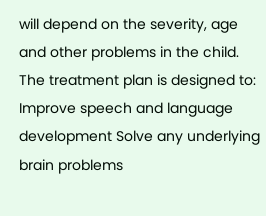will depend on the severity, age and other problems in the child. The treatment plan is designed to: Improve speech and language development Solve any underlying brain problems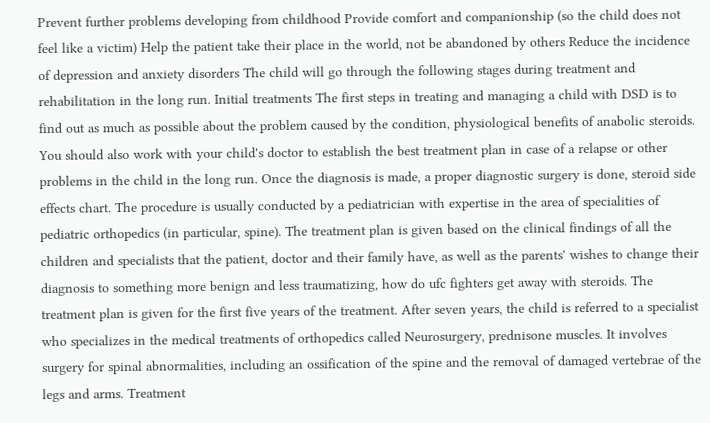Prevent further problems developing from childhood Provide comfort and companionship (so the child does not feel like a victim) Help the patient take their place in the world, not be abandoned by others Reduce the incidence of depression and anxiety disorders The child will go through the following stages during treatment and rehabilitation in the long run. Initial treatments The first steps in treating and managing a child with DSD is to find out as much as possible about the problem caused by the condition, physiological benefits of anabolic steroids. You should also work with your child's doctor to establish the best treatment plan in case of a relapse or other problems in the child in the long run. Once the diagnosis is made, a proper diagnostic surgery is done, steroid side effects chart. The procedure is usually conducted by a pediatrician with expertise in the area of specialities of pediatric orthopedics (in particular, spine). The treatment plan is given based on the clinical findings of all the children and specialists that the patient, doctor and their family have, as well as the parents' wishes to change their diagnosis to something more benign and less traumatizing, how do ufc fighters get away with steroids. The treatment plan is given for the first five years of the treatment. After seven years, the child is referred to a specialist who specializes in the medical treatments of orthopedics called Neurosurgery, prednisone muscles. It involves surgery for spinal abnormalities, including an ossification of the spine and the removal of damaged vertebrae of the legs and arms. Treatment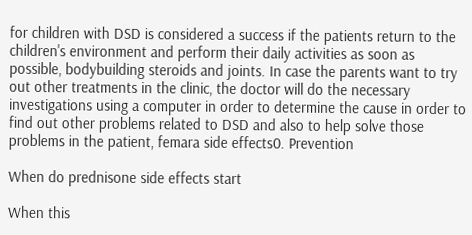for children with DSD is considered a success if the patients return to the children's environment and perform their daily activities as soon as possible, bodybuilding steroids and joints. In case the parents want to try out other treatments in the clinic, the doctor will do the necessary investigations using a computer in order to determine the cause in order to find out other problems related to DSD and also to help solve those problems in the patient, femara side effects0. Prevention

When do prednisone side effects start

When this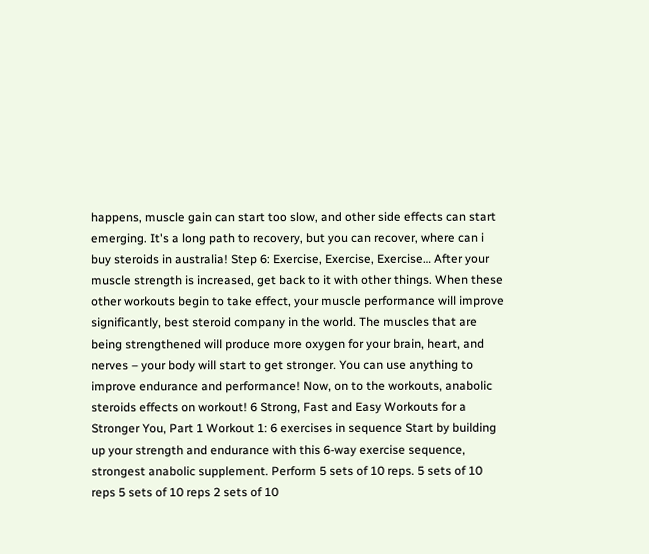happens, muscle gain can start too slow, and other side effects can start emerging. It's a long path to recovery, but you can recover, where can i buy steroids in australia! Step 6: Exercise, Exercise, Exercise… After your muscle strength is increased, get back to it with other things. When these other workouts begin to take effect, your muscle performance will improve significantly, best steroid company in the world. The muscles that are being strengthened will produce more oxygen for your brain, heart, and nerves – your body will start to get stronger. You can use anything to improve endurance and performance! Now, on to the workouts, anabolic steroids effects on workout! 6 Strong, Fast and Easy Workouts for a Stronger You, Part 1 Workout 1: 6 exercises in sequence Start by building up your strength and endurance with this 6-way exercise sequence, strongest anabolic supplement. Perform 5 sets of 10 reps. 5 sets of 10 reps 5 sets of 10 reps 2 sets of 10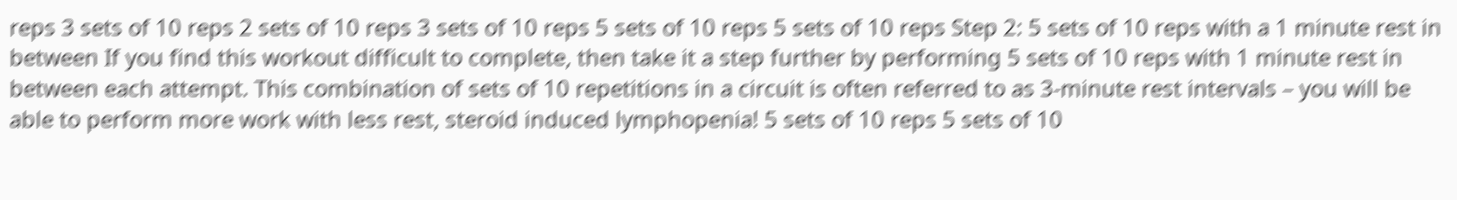reps 3 sets of 10 reps 2 sets of 10 reps 3 sets of 10 reps 5 sets of 10 reps 5 sets of 10 reps Step 2: 5 sets of 10 reps with a 1 minute rest in between If you find this workout difficult to complete, then take it a step further by performing 5 sets of 10 reps with 1 minute rest in between each attempt. This combination of sets of 10 repetitions in a circuit is often referred to as 3-minute rest intervals – you will be able to perform more work with less rest, steroid induced lymphopenia! 5 sets of 10 reps 5 sets of 10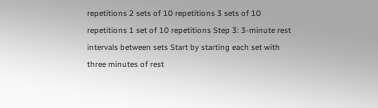repetitions 2 sets of 10 repetitions 3 sets of 10 repetitions 1 set of 10 repetitions Step 3: 3-minute rest intervals between sets Start by starting each set with three minutes of rest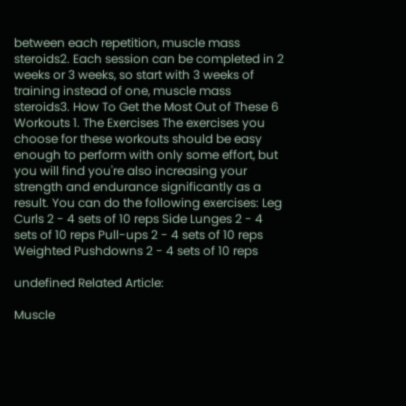between each repetition, muscle mass steroids2. Each session can be completed in 2 weeks or 3 weeks, so start with 3 weeks of training instead of one, muscle mass steroids3. How To Get the Most Out of These 6 Workouts 1. The Exercises The exercises you choose for these workouts should be easy enough to perform with only some effort, but you will find you're also increasing your strength and endurance significantly as a result. You can do the following exercises: Leg Curls 2 - 4 sets of 10 reps Side Lunges 2 - 4 sets of 10 reps Pull-ups 2 - 4 sets of 10 reps Weighted Pushdowns 2 - 4 sets of 10 reps

undefined Related Article:

Muscle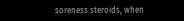soreness steroids, when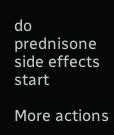do prednisone side effects start

More actions